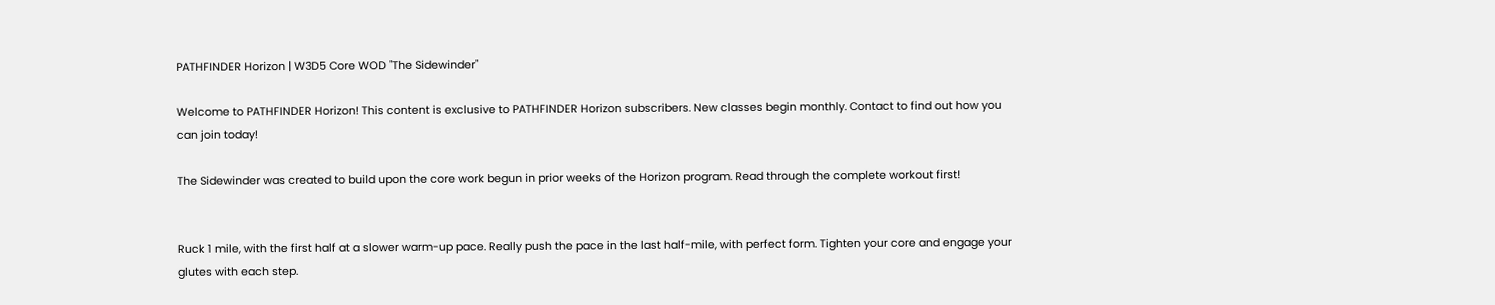PATHFINDER Horizon | W3D5 Core WOD "The Sidewinder"

Welcome to PATHFINDER Horizon! This content is exclusive to PATHFINDER Horizon subscribers. New classes begin monthly. Contact to find out how you can join today!

The Sidewinder was created to build upon the core work begun in prior weeks of the Horizon program. Read through the complete workout first!


Ruck 1 mile, with the first half at a slower warm-up pace. Really push the pace in the last half-mile, with perfect form. Tighten your core and engage your glutes with each step.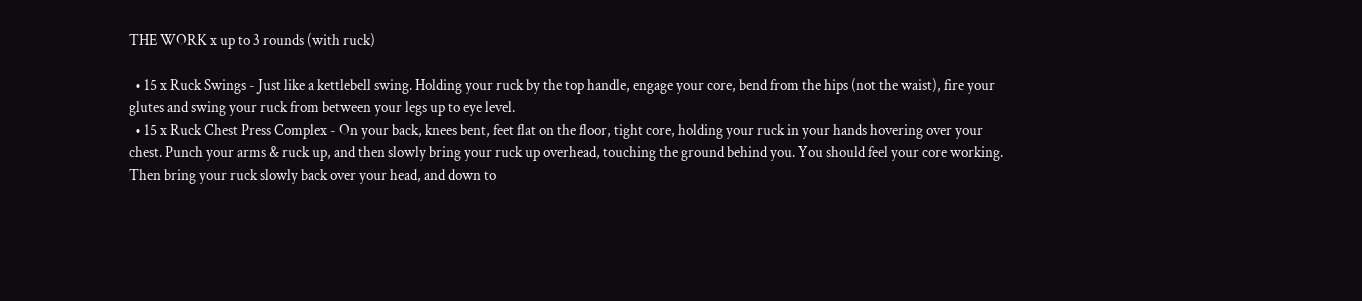THE WORK x up to 3 rounds (with ruck)

  • 15 x Ruck Swings - Just like a kettlebell swing. Holding your ruck by the top handle, engage your core, bend from the hips (not the waist), fire your glutes and swing your ruck from between your legs up to eye level.
  • 15 x Ruck Chest Press Complex - On your back, knees bent, feet flat on the floor, tight core, holding your ruck in your hands hovering over your chest. Punch your arms & ruck up, and then slowly bring your ruck up overhead, touching the ground behind you. You should feel your core working. Then bring your ruck slowly back over your head, and down to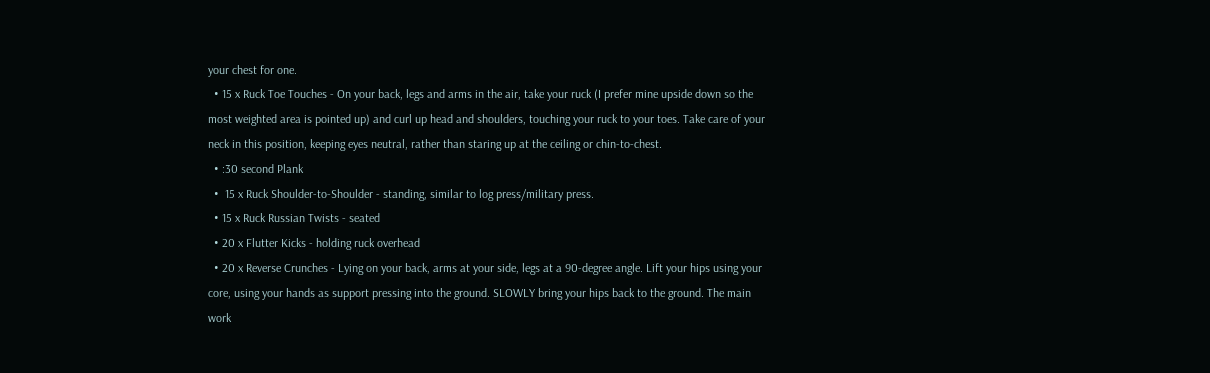your chest for one.
  • 15 x Ruck Toe Touches - On your back, legs and arms in the air, take your ruck (I prefer mine upside down so the most weighted area is pointed up) and curl up head and shoulders, touching your ruck to your toes. Take care of your neck in this position, keeping eyes neutral, rather than staring up at the ceiling or chin-to-chest.
  • :30 second Plank
  •  15 x Ruck Shoulder-to-Shoulder - standing, similar to log press/military press.
  • 15 x Ruck Russian Twists - seated
  • 20 x Flutter Kicks - holding ruck overhead
  • 20 x Reverse Crunches - Lying on your back, arms at your side, legs at a 90-degree angle. Lift your hips using your core, using your hands as support pressing into the ground. SLOWLY bring your hips back to the ground. The main work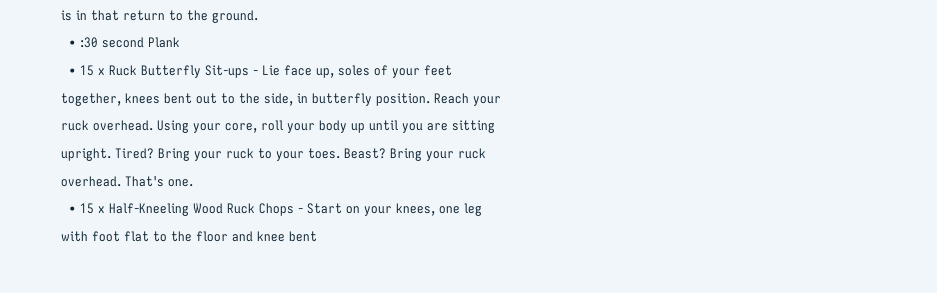is in that return to the ground.
  • :30 second Plank
  • 15 x Ruck Butterfly Sit-ups - Lie face up, soles of your feet together, knees bent out to the side, in butterfly position. Reach your ruck overhead. Using your core, roll your body up until you are sitting upright. Tired? Bring your ruck to your toes. Beast? Bring your ruck overhead. That's one.
  • 15 x Half-Kneeling Wood Ruck Chops - Start on your knees, one leg with foot flat to the floor and knee bent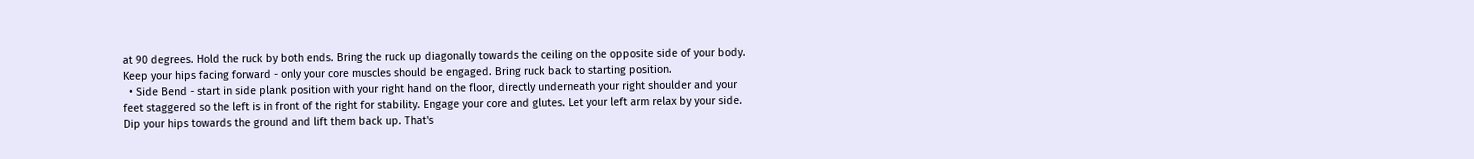at 90 degrees. Hold the ruck by both ends. Bring the ruck up diagonally towards the ceiling on the opposite side of your body. Keep your hips facing forward - only your core muscles should be engaged. Bring ruck back to starting position.
  • Side Bend - start in side plank position with your right hand on the floor, directly underneath your right shoulder and your feet staggered so the left is in front of the right for stability. Engage your core and glutes. Let your left arm relax by your side. Dip your hips towards the ground and lift them back up. That's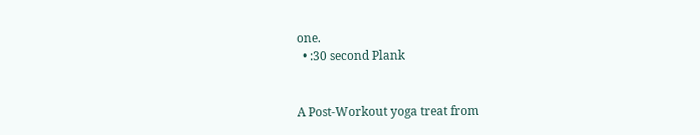one.
  • :30 second Plank


A Post-Workout yoga treat from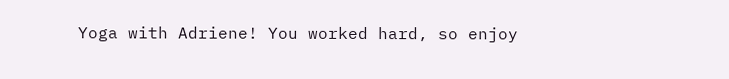Yoga with Adriene! You worked hard, so enjoy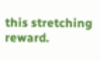this stretching reward.